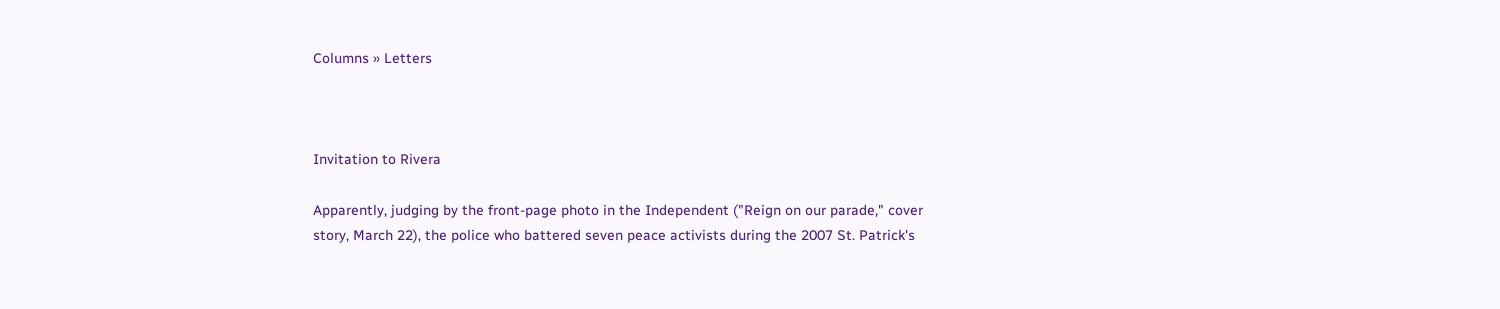Columns » Letters



Invitation to Rivera

Apparently, judging by the front-page photo in the Independent ("Reign on our parade," cover story, March 22), the police who battered seven peace activists during the 2007 St. Patrick's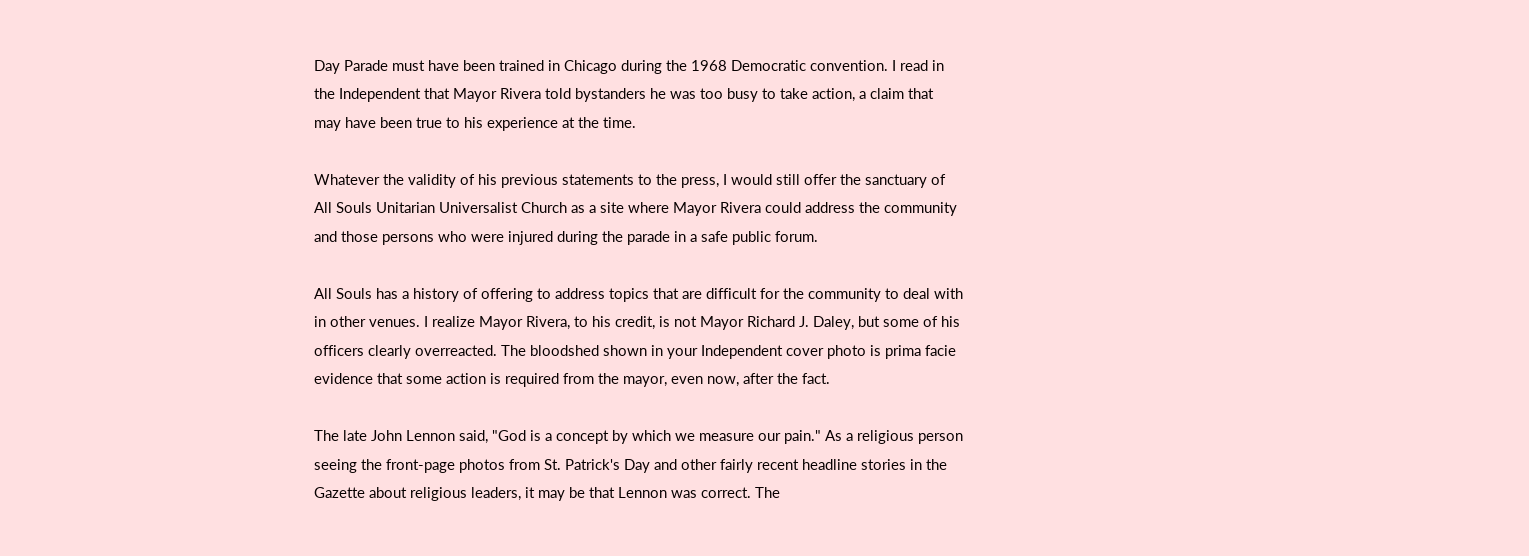Day Parade must have been trained in Chicago during the 1968 Democratic convention. I read in the Independent that Mayor Rivera told bystanders he was too busy to take action, a claim that may have been true to his experience at the time.

Whatever the validity of his previous statements to the press, I would still offer the sanctuary of All Souls Unitarian Universalist Church as a site where Mayor Rivera could address the community and those persons who were injured during the parade in a safe public forum.

All Souls has a history of offering to address topics that are difficult for the community to deal with in other venues. I realize Mayor Rivera, to his credit, is not Mayor Richard J. Daley, but some of his officers clearly overreacted. The bloodshed shown in your Independent cover photo is prima facie evidence that some action is required from the mayor, even now, after the fact.

The late John Lennon said, "God is a concept by which we measure our pain." As a religious person seeing the front-page photos from St. Patrick's Day and other fairly recent headline stories in the Gazette about religious leaders, it may be that Lennon was correct. The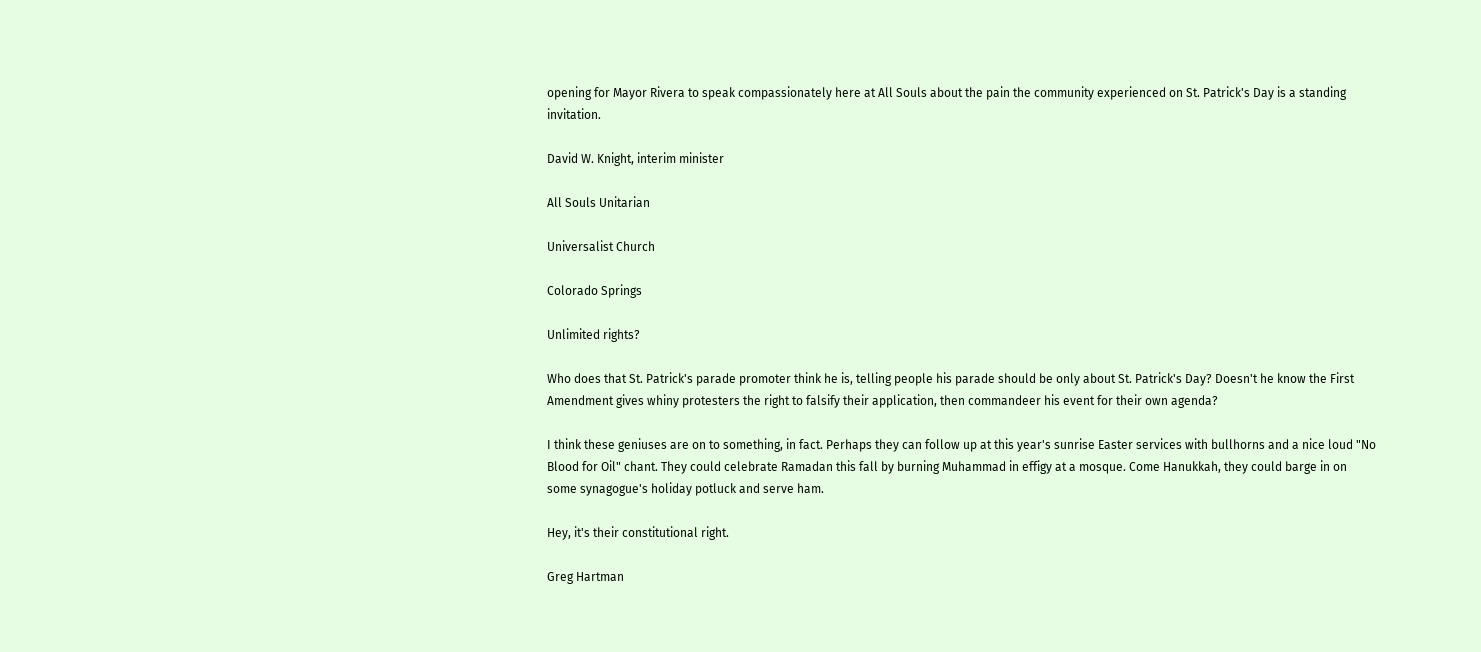opening for Mayor Rivera to speak compassionately here at All Souls about the pain the community experienced on St. Patrick's Day is a standing invitation.

David W. Knight, interim minister

All Souls Unitarian

Universalist Church

Colorado Springs

Unlimited rights?

Who does that St. Patrick's parade promoter think he is, telling people his parade should be only about St. Patrick's Day? Doesn't he know the First Amendment gives whiny protesters the right to falsify their application, then commandeer his event for their own agenda?

I think these geniuses are on to something, in fact. Perhaps they can follow up at this year's sunrise Easter services with bullhorns and a nice loud "No Blood for Oil" chant. They could celebrate Ramadan this fall by burning Muhammad in effigy at a mosque. Come Hanukkah, they could barge in on some synagogue's holiday potluck and serve ham.

Hey, it's their constitutional right.

Greg Hartman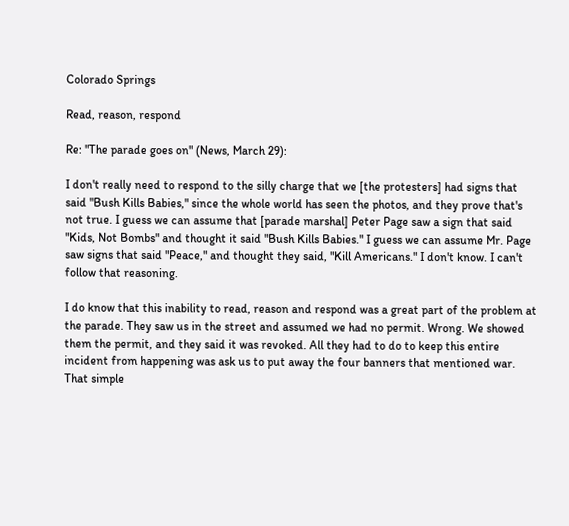Colorado Springs

Read, reason, respond

Re: "The parade goes on" (News, March 29):

I don't really need to respond to the silly charge that we [the protesters] had signs that said "Bush Kills Babies," since the whole world has seen the photos, and they prove that's not true. I guess we can assume that [parade marshal] Peter Page saw a sign that said "Kids, Not Bombs" and thought it said "Bush Kills Babies." I guess we can assume Mr. Page saw signs that said "Peace," and thought they said, "Kill Americans." I don't know. I can't follow that reasoning.

I do know that this inability to read, reason and respond was a great part of the problem at the parade. They saw us in the street and assumed we had no permit. Wrong. We showed them the permit, and they said it was revoked. All they had to do to keep this entire incident from happening was ask us to put away the four banners that mentioned war. That simple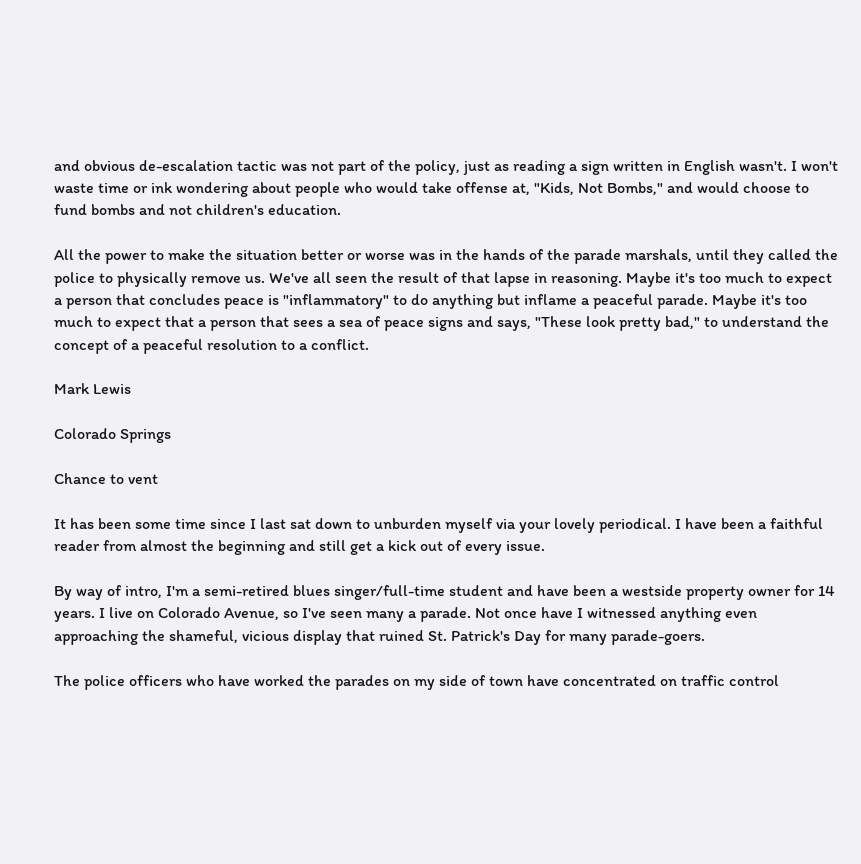and obvious de-escalation tactic was not part of the policy, just as reading a sign written in English wasn't. I won't waste time or ink wondering about people who would take offense at, "Kids, Not Bombs," and would choose to fund bombs and not children's education.

All the power to make the situation better or worse was in the hands of the parade marshals, until they called the police to physically remove us. We've all seen the result of that lapse in reasoning. Maybe it's too much to expect a person that concludes peace is "inflammatory" to do anything but inflame a peaceful parade. Maybe it's too much to expect that a person that sees a sea of peace signs and says, "These look pretty bad," to understand the concept of a peaceful resolution to a conflict.

Mark Lewis

Colorado Springs

Chance to vent

It has been some time since I last sat down to unburden myself via your lovely periodical. I have been a faithful reader from almost the beginning and still get a kick out of every issue.

By way of intro, I'm a semi-retired blues singer/full-time student and have been a westside property owner for 14 years. I live on Colorado Avenue, so I've seen many a parade. Not once have I witnessed anything even approaching the shameful, vicious display that ruined St. Patrick's Day for many parade-goers.

The police officers who have worked the parades on my side of town have concentrated on traffic control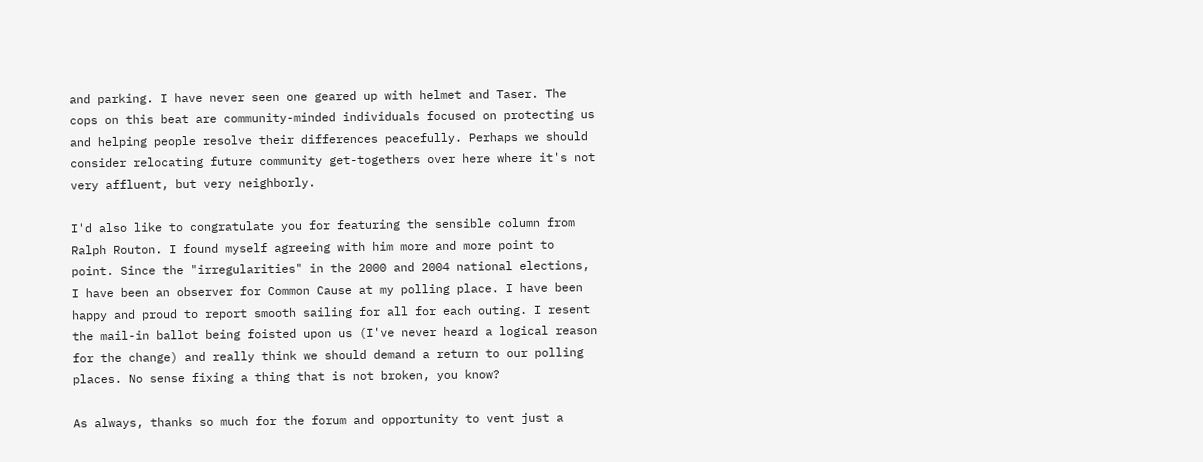and parking. I have never seen one geared up with helmet and Taser. The cops on this beat are community-minded individuals focused on protecting us and helping people resolve their differences peacefully. Perhaps we should consider relocating future community get-togethers over here where it's not very affluent, but very neighborly.

I'd also like to congratulate you for featuring the sensible column from Ralph Routon. I found myself agreeing with him more and more point to point. Since the "irregularities" in the 2000 and 2004 national elections, I have been an observer for Common Cause at my polling place. I have been happy and proud to report smooth sailing for all for each outing. I resent the mail-in ballot being foisted upon us (I've never heard a logical reason for the change) and really think we should demand a return to our polling places. No sense fixing a thing that is not broken, you know?

As always, thanks so much for the forum and opportunity to vent just a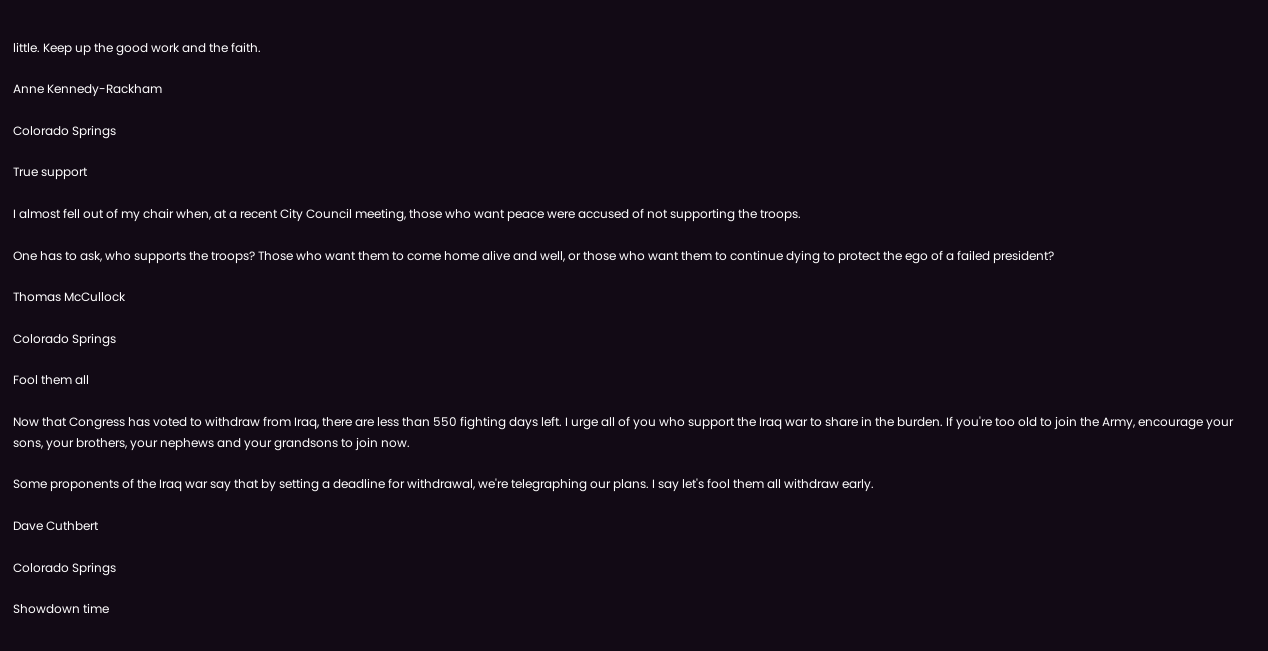little. Keep up the good work and the faith.

Anne Kennedy-Rackham

Colorado Springs

True support

I almost fell out of my chair when, at a recent City Council meeting, those who want peace were accused of not supporting the troops.

One has to ask, who supports the troops? Those who want them to come home alive and well, or those who want them to continue dying to protect the ego of a failed president?

Thomas McCullock

Colorado Springs

Fool them all

Now that Congress has voted to withdraw from Iraq, there are less than 550 fighting days left. I urge all of you who support the Iraq war to share in the burden. If you're too old to join the Army, encourage your sons, your brothers, your nephews and your grandsons to join now.

Some proponents of the Iraq war say that by setting a deadline for withdrawal, we're telegraphing our plans. I say let's fool them all withdraw early.

Dave Cuthbert

Colorado Springs

Showdown time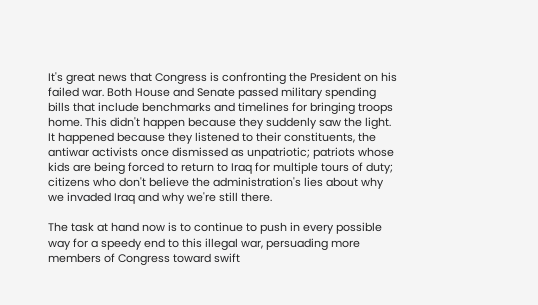It's great news that Congress is confronting the President on his failed war. Both House and Senate passed military spending bills that include benchmarks and timelines for bringing troops home. This didn't happen because they suddenly saw the light. It happened because they listened to their constituents, the antiwar activists once dismissed as unpatriotic; patriots whose kids are being forced to return to Iraq for multiple tours of duty; citizens who don't believe the administration's lies about why we invaded Iraq and why we're still there.

The task at hand now is to continue to push in every possible way for a speedy end to this illegal war, persuading more members of Congress toward swift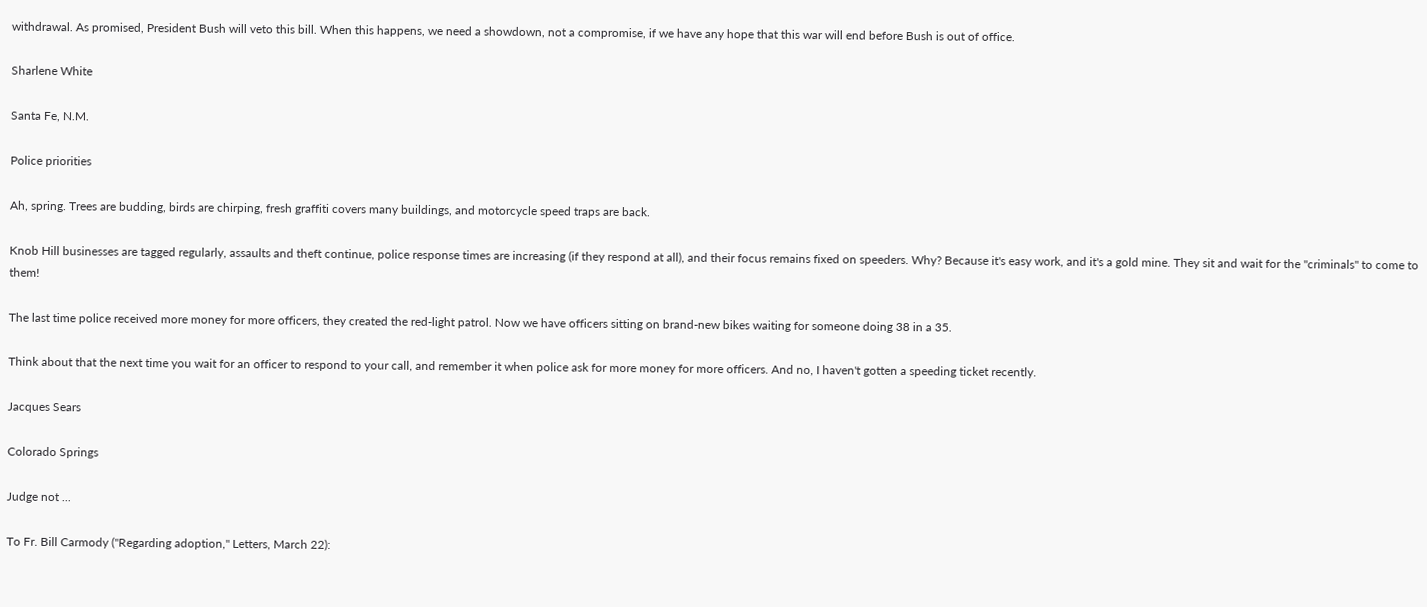withdrawal. As promised, President Bush will veto this bill. When this happens, we need a showdown, not a compromise, if we have any hope that this war will end before Bush is out of office.

Sharlene White

Santa Fe, N.M.

Police priorities

Ah, spring. Trees are budding, birds are chirping, fresh graffiti covers many buildings, and motorcycle speed traps are back.

Knob Hill businesses are tagged regularly, assaults and theft continue, police response times are increasing (if they respond at all), and their focus remains fixed on speeders. Why? Because it's easy work, and it's a gold mine. They sit and wait for the "criminals" to come to them!

The last time police received more money for more officers, they created the red-light patrol. Now we have officers sitting on brand-new bikes waiting for someone doing 38 in a 35.

Think about that the next time you wait for an officer to respond to your call, and remember it when police ask for more money for more officers. And no, I haven't gotten a speeding ticket recently.

Jacques Sears

Colorado Springs

Judge not ...

To Fr. Bill Carmody ("Regarding adoption," Letters, March 22):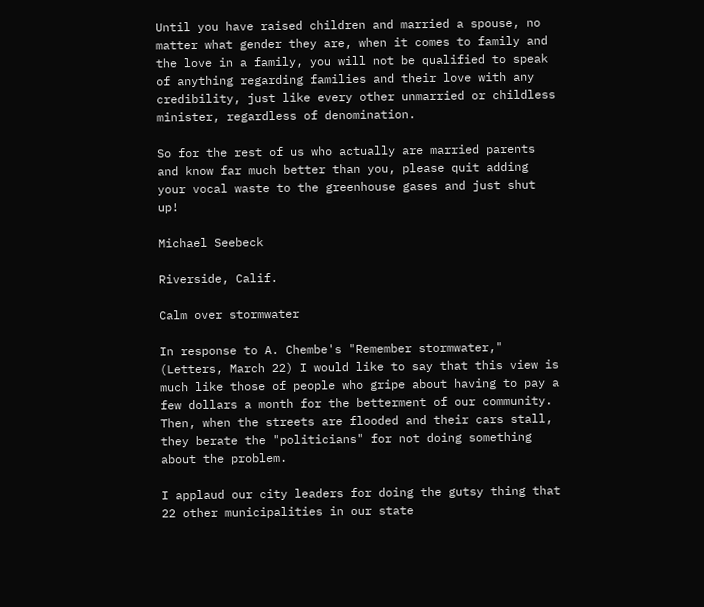Until you have raised children and married a spouse, no matter what gender they are, when it comes to family and the love in a family, you will not be qualified to speak of anything regarding families and their love with any credibility, just like every other unmarried or childless minister, regardless of denomination.

So for the rest of us who actually are married parents and know far much better than you, please quit adding your vocal waste to the greenhouse gases and just shut up!

Michael Seebeck

Riverside, Calif.

Calm over stormwater

In response to A. Chembe's "Remember stormwater," (Letters, March 22) I would like to say that this view is much like those of people who gripe about having to pay a few dollars a month for the betterment of our community. Then, when the streets are flooded and their cars stall, they berate the "politicians" for not doing something about the problem.

I applaud our city leaders for doing the gutsy thing that 22 other municipalities in our state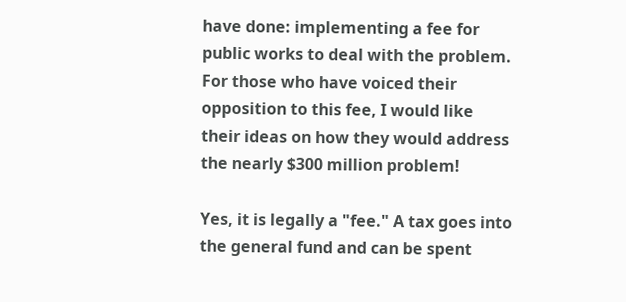have done: implementing a fee for public works to deal with the problem. For those who have voiced their opposition to this fee, I would like their ideas on how they would address the nearly $300 million problem!

Yes, it is legally a "fee." A tax goes into the general fund and can be spent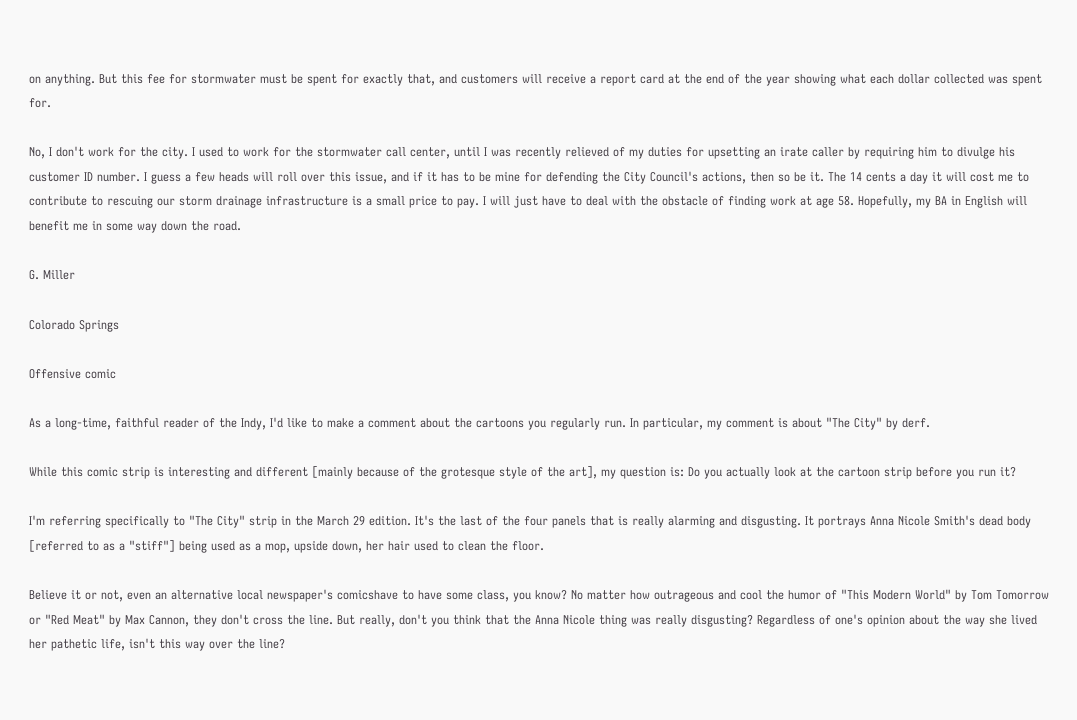on anything. But this fee for stormwater must be spent for exactly that, and customers will receive a report card at the end of the year showing what each dollar collected was spent for.

No, I don't work for the city. I used to work for the stormwater call center, until I was recently relieved of my duties for upsetting an irate caller by requiring him to divulge his customer ID number. I guess a few heads will roll over this issue, and if it has to be mine for defending the City Council's actions, then so be it. The 14 cents a day it will cost me to contribute to rescuing our storm drainage infrastructure is a small price to pay. I will just have to deal with the obstacle of finding work at age 58. Hopefully, my BA in English will benefit me in some way down the road.

G. Miller

Colorado Springs

Offensive comic

As a long-time, faithful reader of the Indy, I'd like to make a comment about the cartoons you regularly run. In particular, my comment is about "The City" by derf.

While this comic strip is interesting and different [mainly because of the grotesque style of the art], my question is: Do you actually look at the cartoon strip before you run it?

I'm referring specifically to "The City" strip in the March 29 edition. It's the last of the four panels that is really alarming and disgusting. It portrays Anna Nicole Smith's dead body [referred to as a "stiff"] being used as a mop, upside down, her hair used to clean the floor.

Believe it or not, even an alternative local newspaper's comicshave to have some class, you know? No matter how outrageous and cool the humor of "This Modern World" by Tom Tomorrow or "Red Meat" by Max Cannon, they don't cross the line. But really, don't you think that the Anna Nicole thing was really disgusting? Regardless of one's opinion about the way she lived her pathetic life, isn't this way over the line?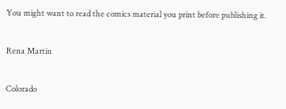You might want to read the comics material you print before publishing it.

Rena Martin

Colorado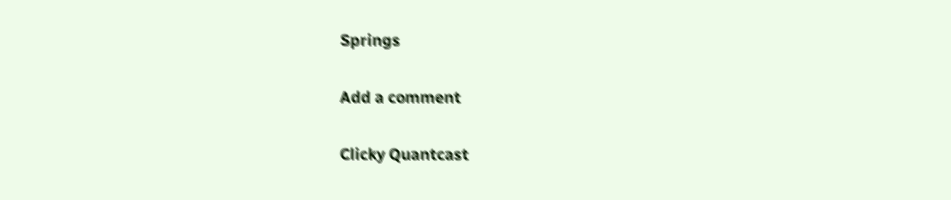Springs

Add a comment

Clicky Quantcast